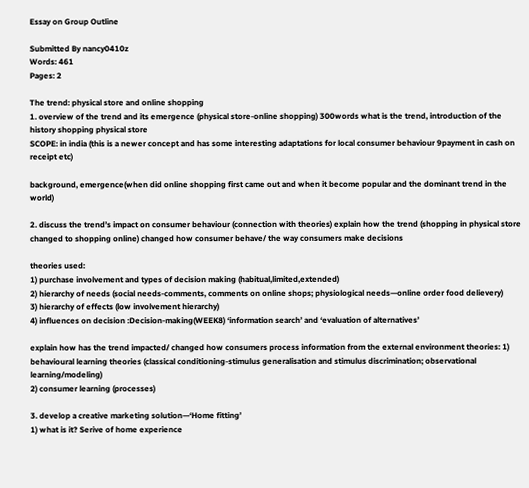Essay on Group Outline

Submitted By nancy0410z
Words: 461
Pages: 2

The trend: physical store and online shopping
1. overview of the trend and its emergence (physical store-online shopping) 300words what is the trend, introduction of the history shopping physical store
SCOPE: in india (this is a newer concept and has some interesting adaptations for local consumer behaviour 9payment in cash on receipt etc)

background, emergence(when did online shopping first came out and when it become popular and the dominant trend in the world)

2. discuss the trend’s impact on consumer behaviour (connection with theories) explain how the trend (shopping in physical store changed to shopping online) changed how consumer behave/ the way consumers make decisions

theories used:
1) purchase involvement and types of decision making (habitual,limited,extended)
2) hierarchy of needs (social needs-comments, comments on online shops; physiological needs—online order food delievery)
3) hierarchy of effects (low involvement hierarchy)
4) influences on decision :Decision-making(WEEK8) ‘information search’ and ‘evaluation of alternatives’

explain how has the trend impacted/ changed how consumers process information from the external environment theories: 1) behavioural learning theories (classical conditioning-stimulus generalisation and stimulus discrimination; observational learning/modeling)
2) consumer learning (processes)

3. develop a creative marketing solution—‘Home fitting’
1) what is it? Serive of home experience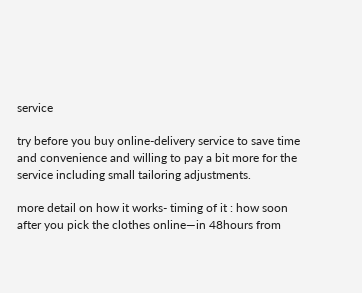service

try before you buy online-delivery service to save time and convenience and willing to pay a bit more for the service including small tailoring adjustments.

more detail on how it works- timing of it : how soon after you pick the clothes online—in 48hours from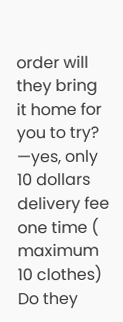order will they bring it home for you to try? —yes, only 10 dollars delivery fee one time ( maximum 10 clothes)
Do they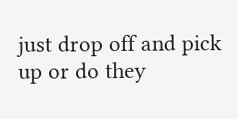just drop off and pick up or do they